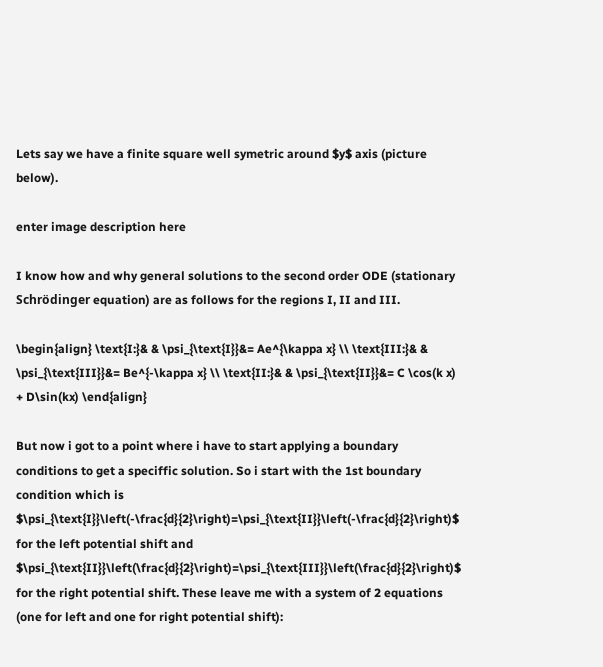Lets say we have a finite square well symetric around $y$ axis (picture below).

enter image description here

I know how and why general solutions to the second order ODE (stationary Schrödinger equation) are as follows for the regions I, II and III.

\begin{align} \text{I:}& & \psi_{\text{I}}&= Ae^{\kappa x} \\ \text{III:}& & \psi_{\text{III}}&= Be^{-\kappa x} \\ \text{II:}& & \psi_{\text{II}}&= C \cos(k x) + D\sin(kx) \end{align}

But now i got to a point where i have to start applying a boundary conditions to get a speciffic solution. So i start with the 1st boundary condition which is $\psi_{\text{I}}\left(-\frac{d}{2}\right)=\psi_{\text{II}}\left(-\frac{d}{2}\right)$ for the left potential shift and $\psi_{\text{II}}\left(\frac{d}{2}\right)=\psi_{\text{III}}\left(\frac{d}{2}\right)$ for the right potential shift. These leave me with a system of 2 equations (one for left and one for right potential shift):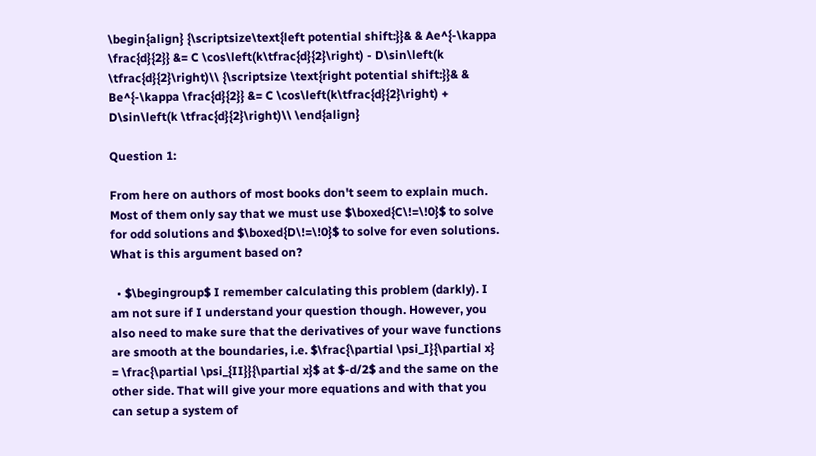\begin{align} {\scriptsize\text{left potential shift:}}& & Ae^{-\kappa \frac{d}{2}} &= C \cos\left(k\tfrac{d}{2}\right) - D\sin\left(k \tfrac{d}{2}\right)\\ {\scriptsize \text{right potential shift:}}& & Be^{-\kappa \frac{d}{2}} &= C \cos\left(k\tfrac{d}{2}\right) + D\sin\left(k \tfrac{d}{2}\right)\\ \end{align}

Question 1:

From here on authors of most books don't seem to explain much. Most of them only say that we must use $\boxed{C\!=\!0}$ to solve for odd solutions and $\boxed{D\!=\!0}$ to solve for even solutions. What is this argument based on?

  • $\begingroup$ I remember calculating this problem (darkly). I am not sure if I understand your question though. However, you also need to make sure that the derivatives of your wave functions are smooth at the boundaries, i.e. $\frac{\partial \psi_I}{\partial x} = \frac{\partial \psi_{II}}{\partial x}$ at $-d/2$ and the same on the other side. That will give your more equations and with that you can setup a system of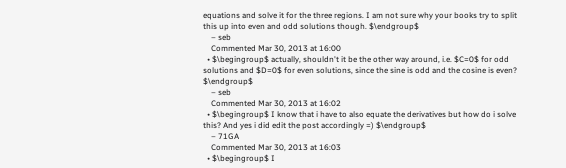equations and solve it for the three regions. I am not sure why your books try to split this up into even and odd solutions though. $\endgroup$
    – seb
    Commented Mar 30, 2013 at 16:00
  • $\begingroup$ actually, shouldn't it be the other way around, i.e. $C=0$ for odd solutions and $D=0$ for even solutions, since the sine is odd and the cosine is even? $\endgroup$
    – seb
    Commented Mar 30, 2013 at 16:02
  • $\begingroup$ I know that i have to also equate the derivatives but how do i solve this? And yes i did edit the post accordingly =) $\endgroup$
    – 71GA
    Commented Mar 30, 2013 at 16:03
  • $\begingroup$ I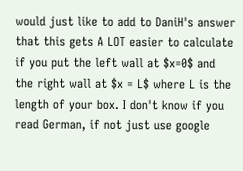would just like to add to DaniH's answer that this gets A LOT easier to calculate if you put the left wall at $x=0$ and the right wall at $x = L$ where L is the length of your box. I don't know if you read German, if not just use google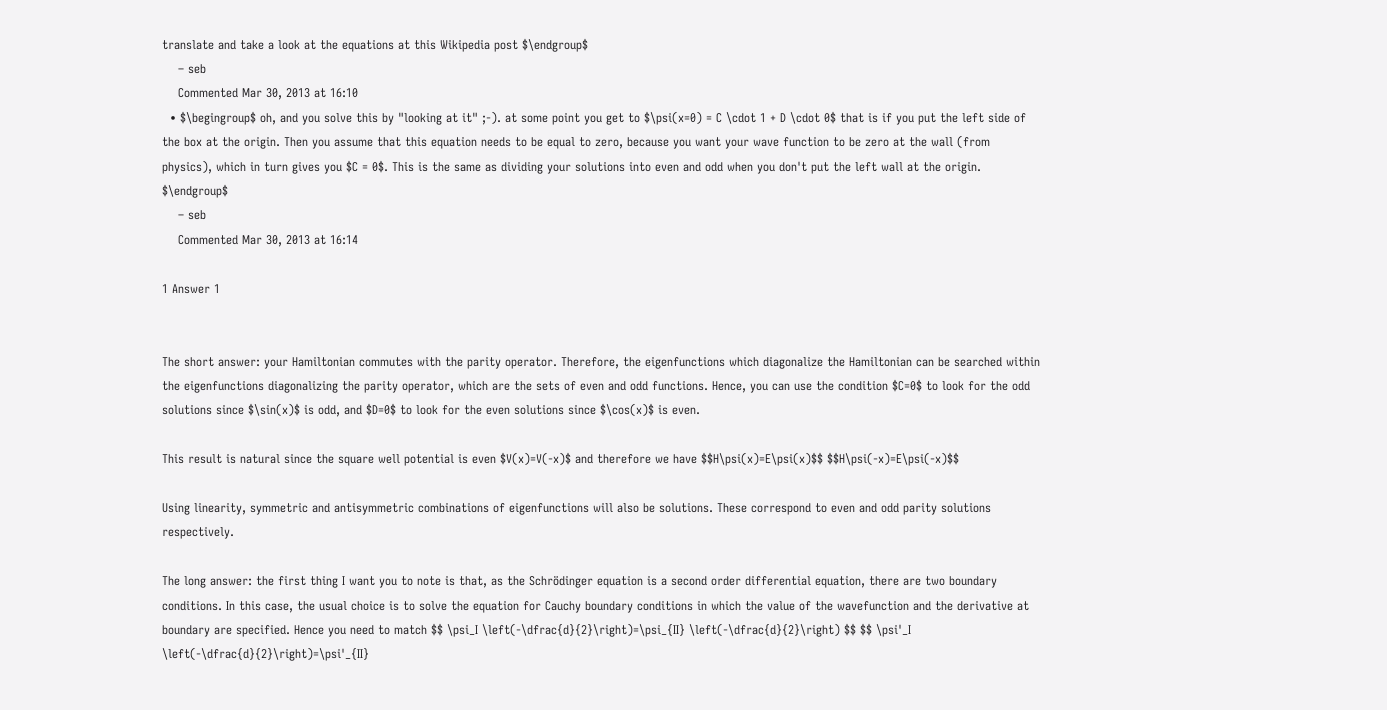translate and take a look at the equations at this Wikipedia post $\endgroup$
    – seb
    Commented Mar 30, 2013 at 16:10
  • $\begingroup$ oh, and you solve this by "looking at it" ;-). at some point you get to $\psi(x=0) = C \cdot 1 + D \cdot 0$ that is if you put the left side of the box at the origin. Then you assume that this equation needs to be equal to zero, because you want your wave function to be zero at the wall (from physics), which in turn gives you $C = 0$. This is the same as dividing your solutions into even and odd when you don't put the left wall at the origin. $\endgroup$
    – seb
    Commented Mar 30, 2013 at 16:14

1 Answer 1


The short answer: your Hamiltonian commutes with the parity operator. Therefore, the eigenfunctions which diagonalize the Hamiltonian can be searched within the eigenfunctions diagonalizing the parity operator, which are the sets of even and odd functions. Hence, you can use the condition $C=0$ to look for the odd solutions since $\sin(x)$ is odd, and $D=0$ to look for the even solutions since $\cos(x)$ is even.

This result is natural since the square well potential is even $V(x)=V(-x)$ and therefore we have $$H\psi(x)=E\psi(x)$$ $$H\psi(-x)=E\psi(-x)$$

Using linearity, symmetric and antisymmetric combinations of eigenfunctions will also be solutions. These correspond to even and odd parity solutions respectively.

The long answer: the first thing I want you to note is that, as the Schrödinger equation is a second order differential equation, there are two boundary conditions. In this case, the usual choice is to solve the equation for Cauchy boundary conditions in which the value of the wavefunction and the derivative at boundary are specified. Hence you need to match $$ \psi_I \left(-\dfrac{d}{2}\right)=\psi_{II} \left(-\dfrac{d}{2}\right) $$ $$ \psi'_I \left(-\dfrac{d}{2}\right)=\psi'_{II}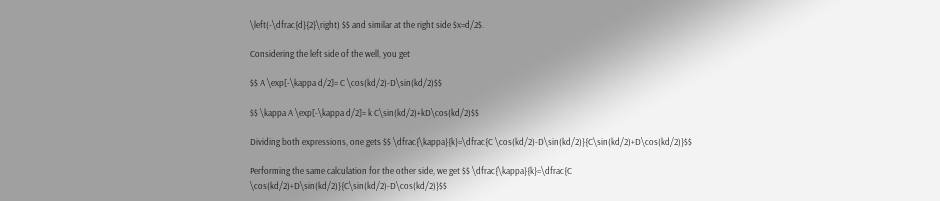\left(-\dfrac{d}{2}\right) $$ and similar at the right side $x=d/2$.

Considering the left side of the well, you get

$$ A \exp[-\kappa d/2]= C \cos(kd/2)-D\sin(kd/2)$$

$$ \kappa A \exp[-\kappa d/2]= k C\sin(kd/2)+kD\cos(kd/2)$$

Dividing both expressions, one gets $$ \dfrac{\kappa}{k}=\dfrac{C \cos(kd/2)-D\sin(kd/2)}{C\sin(kd/2)+D\cos(kd/2)}$$

Performing the same calculation for the other side, we get $$ \dfrac{\kappa}{k}=\dfrac{C \cos(kd/2)+D\sin(kd/2)}{C\sin(kd/2)-D\cos(kd/2)}$$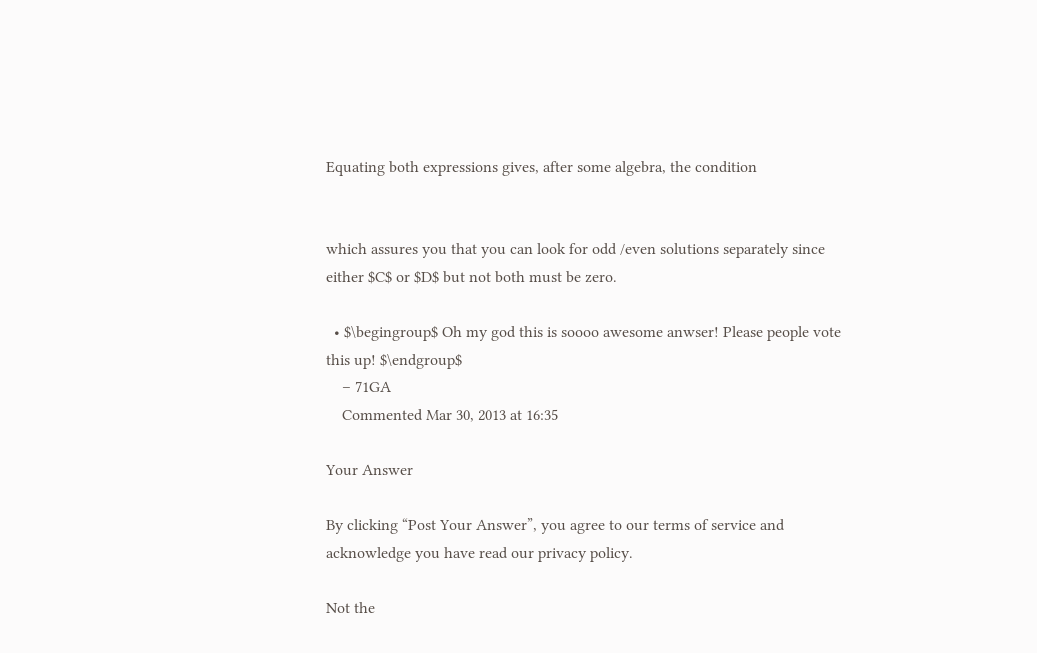Equating both expressions gives, after some algebra, the condition


which assures you that you can look for odd /even solutions separately since either $C$ or $D$ but not both must be zero.

  • $\begingroup$ Oh my god this is soooo awesome anwser! Please people vote this up! $\endgroup$
    – 71GA
    Commented Mar 30, 2013 at 16:35

Your Answer

By clicking “Post Your Answer”, you agree to our terms of service and acknowledge you have read our privacy policy.

Not the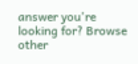answer you're looking for? Browse other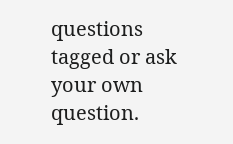questions tagged or ask your own question.